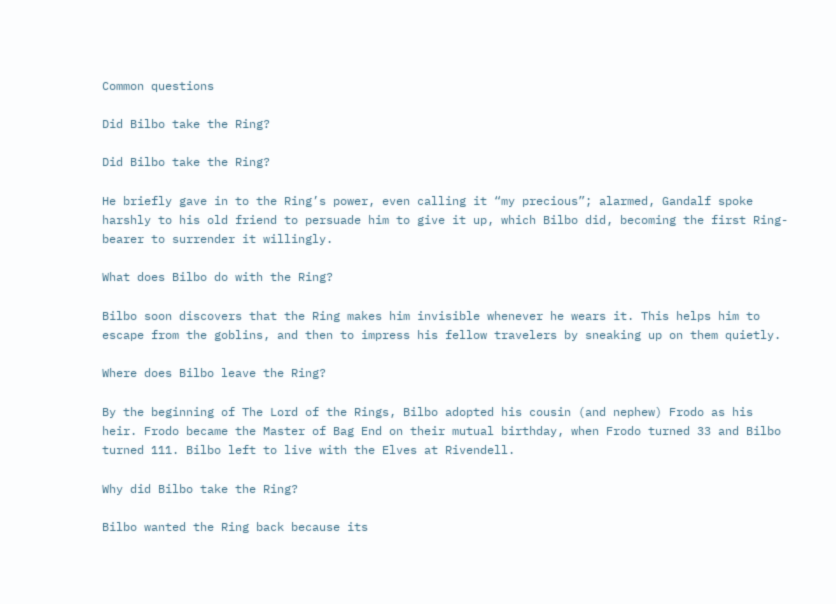Common questions

Did Bilbo take the Ring?

Did Bilbo take the Ring?

He briefly gave in to the Ring’s power, even calling it “my precious”; alarmed, Gandalf spoke harshly to his old friend to persuade him to give it up, which Bilbo did, becoming the first Ring-bearer to surrender it willingly.

What does Bilbo do with the Ring?

Bilbo soon discovers that the Ring makes him invisible whenever he wears it. This helps him to escape from the goblins, and then to impress his fellow travelers by sneaking up on them quietly.

Where does Bilbo leave the Ring?

By the beginning of The Lord of the Rings, Bilbo adopted his cousin (and nephew) Frodo as his heir. Frodo became the Master of Bag End on their mutual birthday, when Frodo turned 33 and Bilbo turned 111. Bilbo left to live with the Elves at Rivendell.

Why did Bilbo take the Ring?

Bilbo wanted the Ring back because its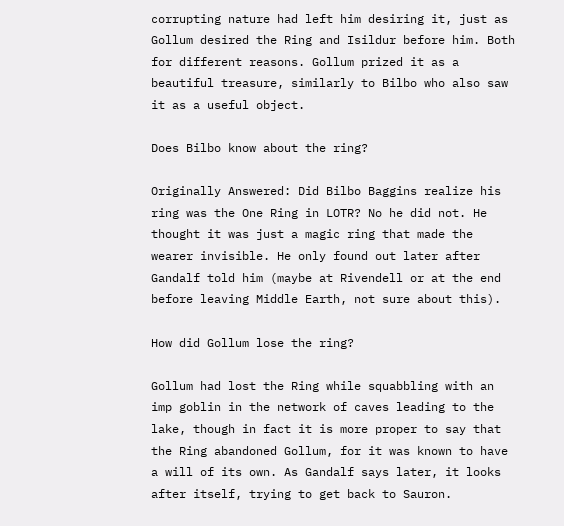corrupting nature had left him desiring it, just as Gollum desired the Ring and Isildur before him. Both for different reasons. Gollum prized it as a beautiful treasure, similarly to Bilbo who also saw it as a useful object.

Does Bilbo know about the ring?

Originally Answered: Did Bilbo Baggins realize his ring was the One Ring in LOTR? No he did not. He thought it was just a magic ring that made the wearer invisible. He only found out later after Gandalf told him (maybe at Rivendell or at the end before leaving Middle Earth, not sure about this).

How did Gollum lose the ring?

Gollum had lost the Ring while squabbling with an imp goblin in the network of caves leading to the lake, though in fact it is more proper to say that the Ring abandoned Gollum, for it was known to have a will of its own. As Gandalf says later, it looks after itself, trying to get back to Sauron.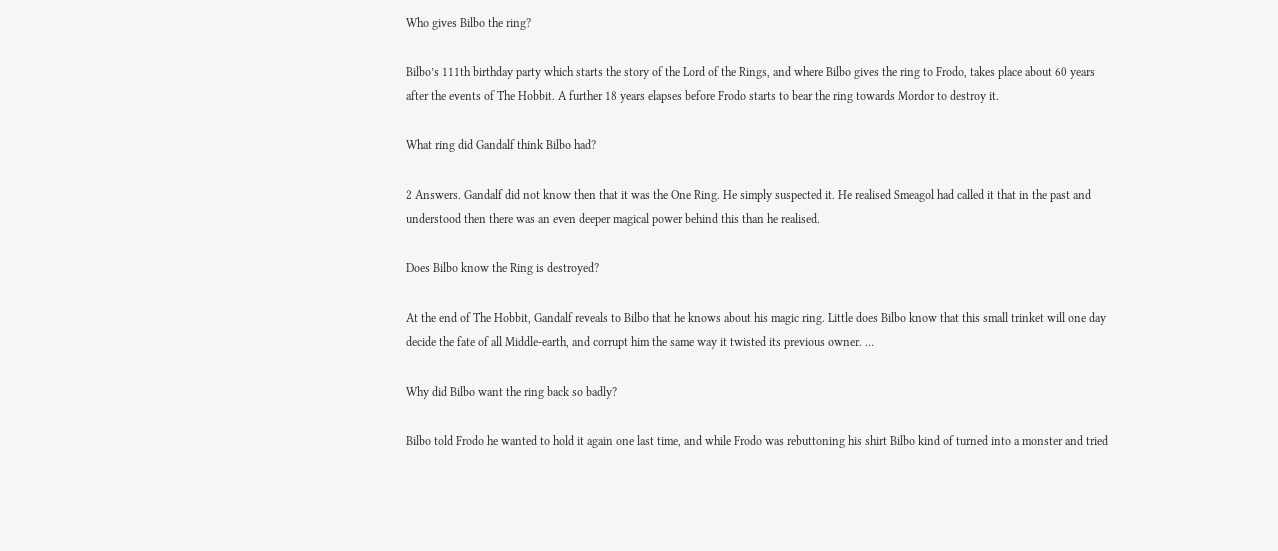Who gives Bilbo the ring?

Bilbo’s 111th birthday party which starts the story of the Lord of the Rings, and where Bilbo gives the ring to Frodo, takes place about 60 years after the events of The Hobbit. A further 18 years elapses before Frodo starts to bear the ring towards Mordor to destroy it.

What ring did Gandalf think Bilbo had?

2 Answers. Gandalf did not know then that it was the One Ring. He simply suspected it. He realised Smeagol had called it that in the past and understood then there was an even deeper magical power behind this than he realised.

Does Bilbo know the Ring is destroyed?

At the end of The Hobbit, Gandalf reveals to Bilbo that he knows about his magic ring. Little does Bilbo know that this small trinket will one day decide the fate of all Middle-earth, and corrupt him the same way it twisted its previous owner. …

Why did Bilbo want the ring back so badly?

Bilbo told Frodo he wanted to hold it again one last time, and while Frodo was rebuttoning his shirt Bilbo kind of turned into a monster and tried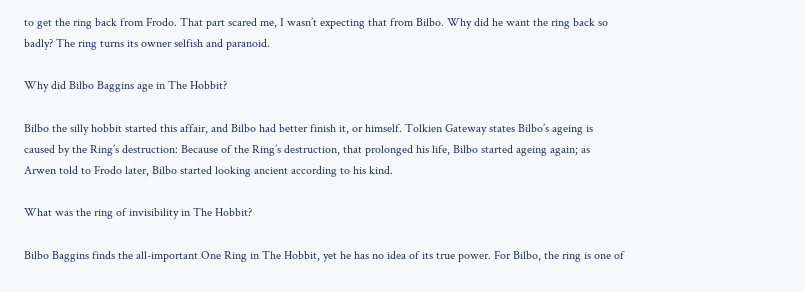to get the ring back from Frodo. That part scared me, I wasn’t expecting that from Bilbo. Why did he want the ring back so badly? The ring turns its owner selfish and paranoid.

Why did Bilbo Baggins age in The Hobbit?

Bilbo the silly hobbit started this affair, and Bilbo had better finish it, or himself. Tolkien Gateway states Bilbo’s ageing is caused by the Ring’s destruction: Because of the Ring’s destruction, that prolonged his life, Bilbo started ageing again; as Arwen told to Frodo later, Bilbo started looking ancient according to his kind.

What was the ring of invisibility in The Hobbit?

Bilbo Baggins finds the all-important One Ring in The Hobbit, yet he has no idea of its true power. For Bilbo, the ring is one of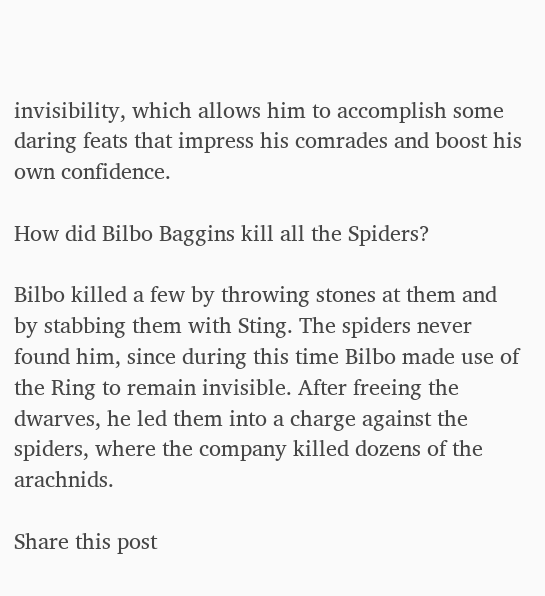invisibility, which allows him to accomplish some daring feats that impress his comrades and boost his own confidence.

How did Bilbo Baggins kill all the Spiders?

Bilbo killed a few by throwing stones at them and by stabbing them with Sting. The spiders never found him, since during this time Bilbo made use of the Ring to remain invisible. After freeing the dwarves, he led them into a charge against the spiders, where the company killed dozens of the arachnids.

Share this post